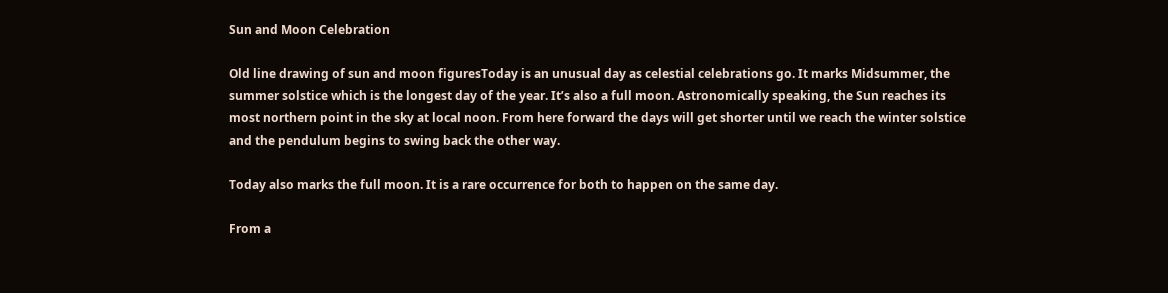Sun and Moon Celebration

Old line drawing of sun and moon figuresToday is an unusual day as celestial celebrations go. It marks Midsummer, the summer solstice which is the longest day of the year. It’s also a full moon. Astronomically speaking, the Sun reaches its most northern point in the sky at local noon. From here forward the days will get shorter until we reach the winter solstice and the pendulum begins to swing back the other way.

Today also marks the full moon. It is a rare occurrence for both to happen on the same day.

From a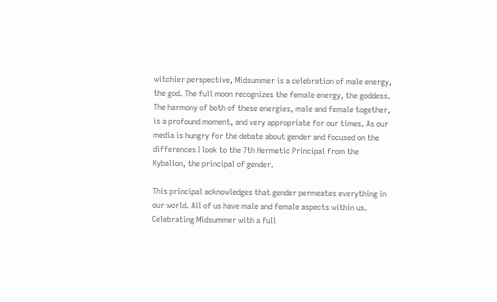witchier perspective, Midsummer is a celebration of male energy, the god. The full moon recognizes the female energy, the goddess. The harmony of both of these energies, male and female together, is a profound moment, and very appropriate for our times. As our media is hungry for the debate about gender and focused on the differences I look to the 7th Hermetic Principal from the Kybalion, the principal of gender.

This principal acknowledges that gender permeates everything in our world. All of us have male and female aspects within us. Celebrating Midsummer with a full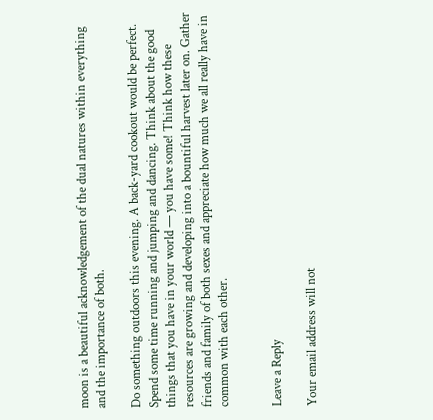moon is a beautiful acknowledgement of the dual natures within everything and the importance of both.

Do something outdoors this evening. A back-yard cookout would be perfect. Spend some time running and jumping and dancing. Think about the good things that you have in your world — you have some! Think how these resources are growing and developing into a bountiful harvest later on. Gather friends and family of both sexes and appreciate how much we all really have in common with each other.


Leave a Reply

Your email address will not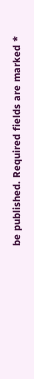be published. Required fields are marked *